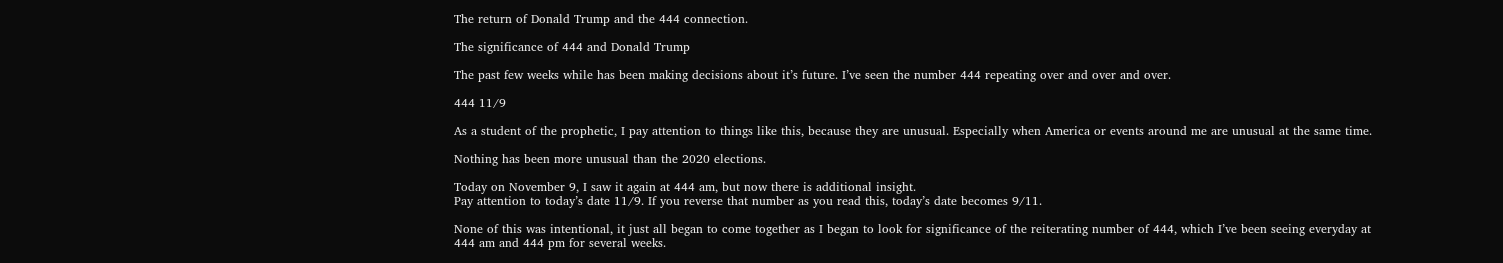The return of Donald Trump and the 444 connection.

The significance of 444 and Donald Trump

The past few weeks while has been making decisions about it’s future. I’ve seen the number 444 repeating over and over and over.

444 11/9

As a student of the prophetic, I pay attention to things like this, because they are unusual. Especially when America or events around me are unusual at the same time.

Nothing has been more unusual than the 2020 elections.

Today on November 9, I saw it again at 444 am, but now there is additional insight.
Pay attention to today’s date 11/9. If you reverse that number as you read this, today’s date becomes 9/11.

None of this was intentional, it just all began to come together as I began to look for significance of the reiterating number of 444, which I’ve been seeing everyday at 444 am and 444 pm for several weeks.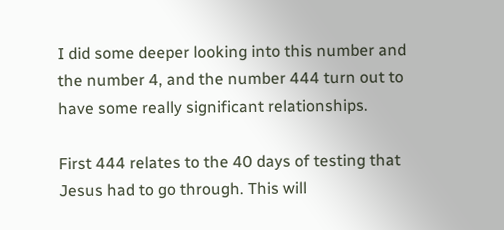I did some deeper looking into this number and the number 4, and the number 444 turn out to have some really significant relationships.

First 444 relates to the 40 days of testing that Jesus had to go through. This will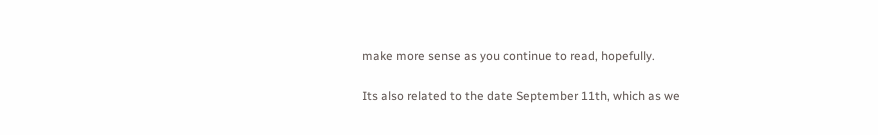make more sense as you continue to read, hopefully.

Its also related to the date September 11th, which as we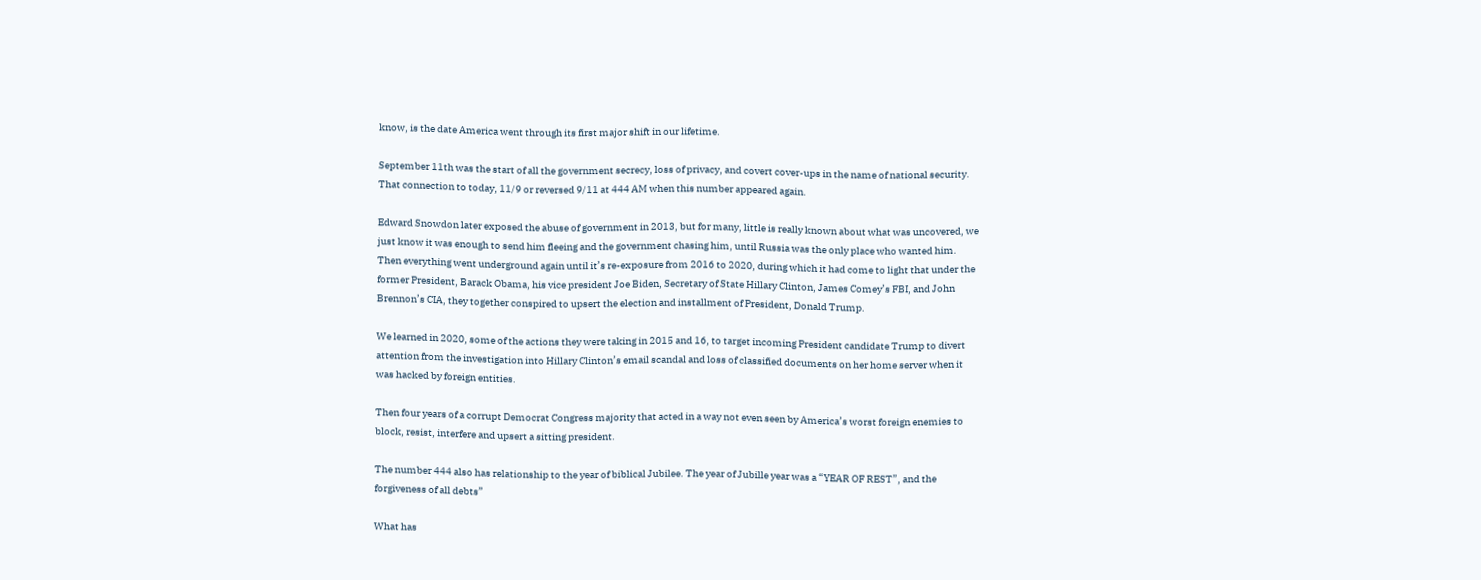know, is the date America went through its first major shift in our lifetime.

September 11th was the start of all the government secrecy, loss of privacy, and covert cover-ups in the name of national security. That connection to today, 11/9 or reversed 9/11 at 444 AM when this number appeared again.

Edward Snowdon later exposed the abuse of government in 2013, but for many, little is really known about what was uncovered, we just know it was enough to send him fleeing and the government chasing him, until Russia was the only place who wanted him. Then everything went underground again until it’s re-exposure from 2016 to 2020, during which it had come to light that under the former President, Barack Obama, his vice president Joe Biden, Secretary of State Hillary Clinton, James Comey’s FBI, and John Brennon’s CIA, they together conspired to upsert the election and installment of President, Donald Trump.

We learned in 2020, some of the actions they were taking in 2015 and 16, to target incoming President candidate Trump to divert attention from the investigation into Hillary Clinton’s email scandal and loss of classified documents on her home server when it was hacked by foreign entities.

Then four years of a corrupt Democrat Congress majority that acted in a way not even seen by America’s worst foreign enemies to block, resist, interfere and upsert a sitting president.

The number 444 also has relationship to the year of biblical Jubilee. The year of Jubille year was a “YEAR OF REST”, and the forgiveness of all debts”

What has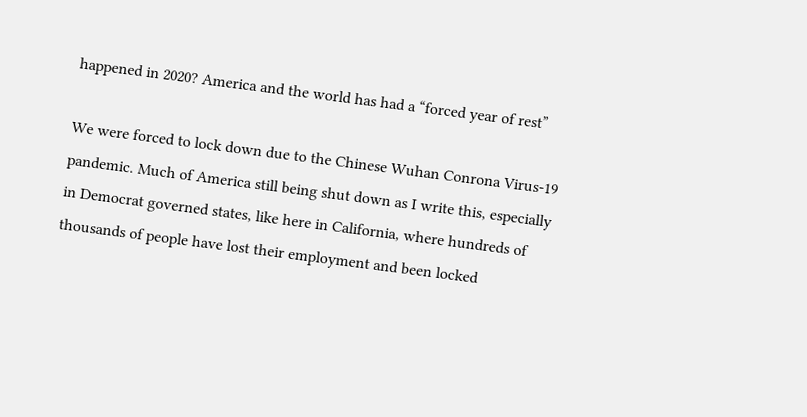happened in 2020? America and the world has had a “forced year of rest”

We were forced to lock down due to the Chinese Wuhan Conrona Virus-19 pandemic. Much of America still being shut down as I write this, especially in Democrat governed states, like here in California, where hundreds of thousands of people have lost their employment and been locked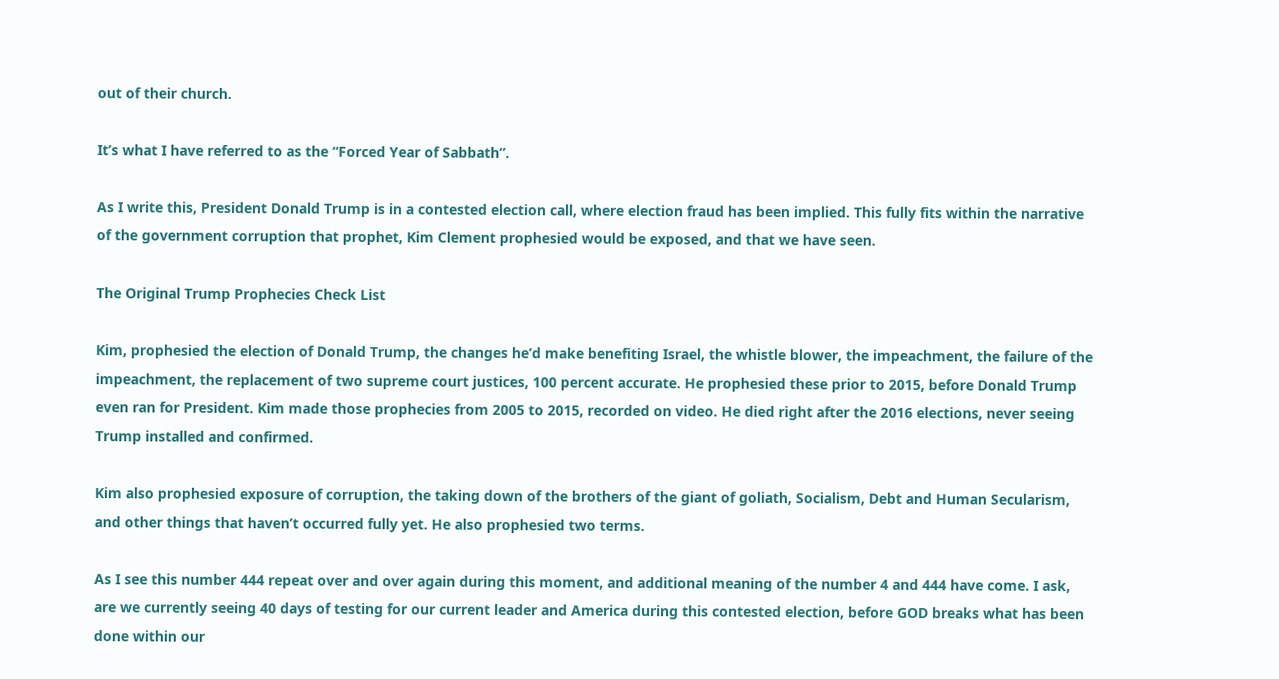out of their church.

It’s what I have referred to as the “Forced Year of Sabbath”.

As I write this, President Donald Trump is in a contested election call, where election fraud has been implied. This fully fits within the narrative of the government corruption that prophet, Kim Clement prophesied would be exposed, and that we have seen.

The Original Trump Prophecies Check List

Kim, prophesied the election of Donald Trump, the changes he’d make benefiting Israel, the whistle blower, the impeachment, the failure of the impeachment, the replacement of two supreme court justices, 100 percent accurate. He prophesied these prior to 2015, before Donald Trump even ran for President. Kim made those prophecies from 2005 to 2015, recorded on video. He died right after the 2016 elections, never seeing Trump installed and confirmed.

Kim also prophesied exposure of corruption, the taking down of the brothers of the giant of goliath, Socialism, Debt and Human Secularism, and other things that haven’t occurred fully yet. He also prophesied two terms.

As I see this number 444 repeat over and over again during this moment, and additional meaning of the number 4 and 444 have come. I ask, are we currently seeing 40 days of testing for our current leader and America during this contested election, before GOD breaks what has been done within our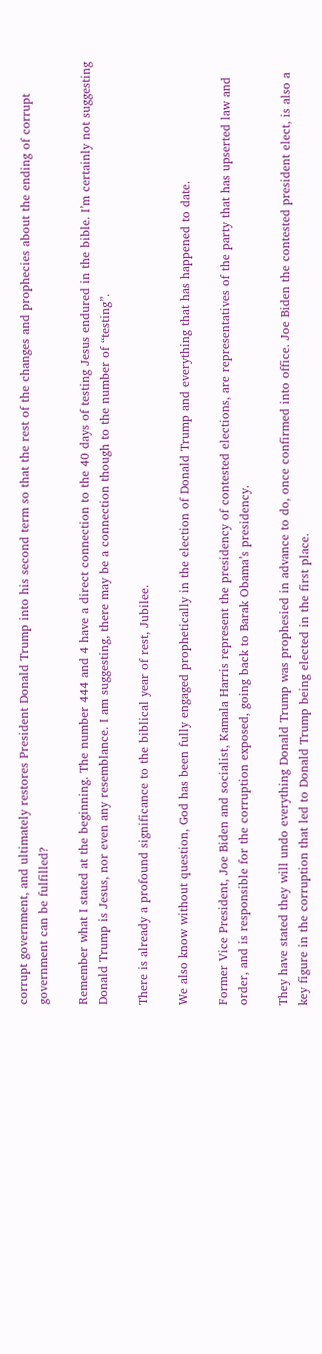corrupt government, and ultimately restores President Donald Trump into his second term so that the rest of the changes and prophecies about the ending of corrupt government can be fulfilled?

Remember what I stated at the beginning. The number 444 and 4 have a direct connection to the 40 days of testing Jesus endured in the bible. I’m certainly not suggesting Donald Trump is Jesus, nor even any resemblance. I am suggesting, there may be a connection though to the number of “testing”.

There is already a profound significance to the biblical year of rest, Jubilee.

We also know without question, God has been fully engaged prophetically in the election of Donald Trump and everything that has happened to date.

Former Vice President, Joe Biden and socialist, Kamala Harris represent the presidency of contested elections, are representatives of the party that has upserted law and order, and is responsible for the corruption exposed, going back to Barak Obama’s presidency.

They have stated they will undo everything Donald Trump was prophesied in advance to do, once confirmed into office. Joe Biden the contested president elect, is also a key figure in the corruption that led to Donald Trump being elected in the first place.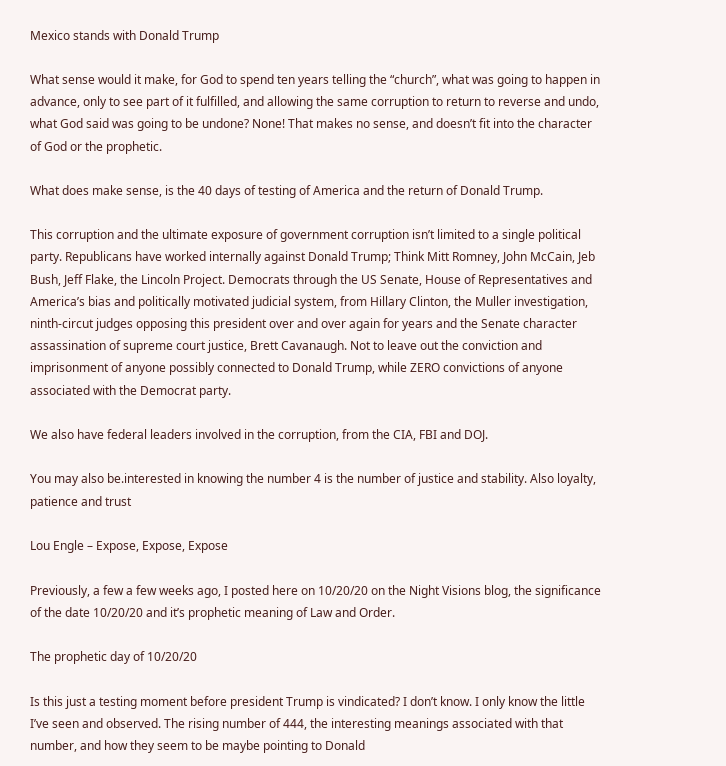Mexico stands with Donald Trump

What sense would it make, for God to spend ten years telling the “church”, what was going to happen in advance, only to see part of it fulfilled, and allowing the same corruption to return to reverse and undo, what God said was going to be undone? None! That makes no sense, and doesn’t fit into the character of God or the prophetic.

What does make sense, is the 40 days of testing of America and the return of Donald Trump.

This corruption and the ultimate exposure of government corruption isn’t limited to a single political party. Republicans have worked internally against Donald Trump; Think Mitt Romney, John McCain, Jeb Bush, Jeff Flake, the Lincoln Project. Democrats through the US Senate, House of Representatives and America’s bias and politically motivated judicial system, from Hillary Clinton, the Muller investigation, ninth-circut judges opposing this president over and over again for years and the Senate character assassination of supreme court justice, Brett Cavanaugh. Not to leave out the conviction and imprisonment of anyone possibly connected to Donald Trump, while ZERO convictions of anyone associated with the Democrat party.

We also have federal leaders involved in the corruption, from the CIA, FBI and DOJ.

You may also be.interested in knowing the number 4 is the number of justice and stability. Also loyalty, patience and trust

Lou Engle – Expose, Expose, Expose

Previously, a few a few weeks ago, I posted here on 10/20/20 on the Night Visions blog, the significance of the date 10/20/20 and it’s prophetic meaning of Law and Order.

The prophetic day of 10/20/20

Is this just a testing moment before president Trump is vindicated? I don’t know. I only know the little I’ve seen and observed. The rising number of 444, the interesting meanings associated with that number, and how they seem to be maybe pointing to Donald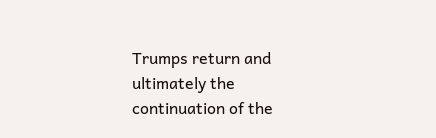Trumps return and ultimately the continuation of the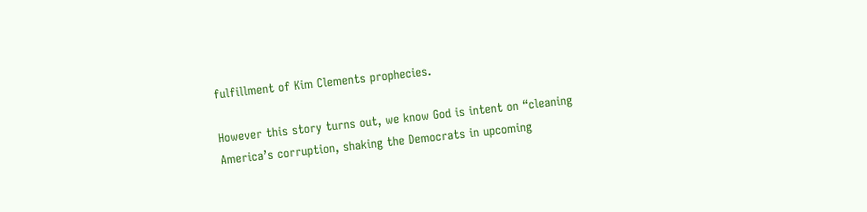fulfillment of Kim Clements prophecies.

However this story turns out, we know God is intent on “cleaning America’s corruption, shaking the Democrats in upcoming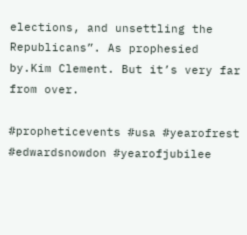elections, and unsettling the Republicans”. As prophesied by.Kim Clement. But it’s very far from over.

#propheticevents #usa #yearofrest #edwardsnowdon #yearofjubilee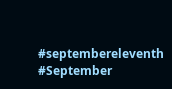#septembereleventh #September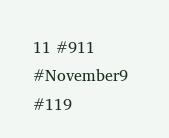11 #911 #November9 #119